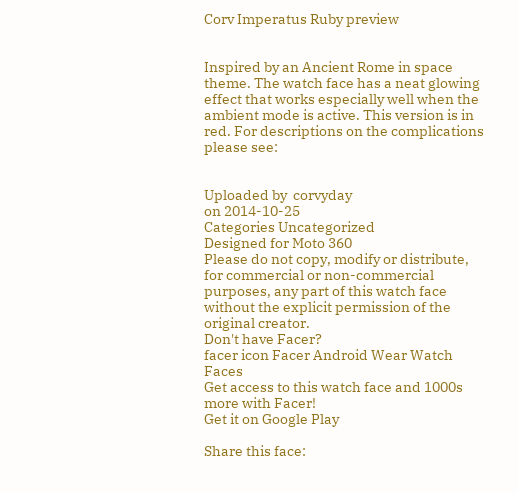Corv Imperatus Ruby preview


Inspired by an Ancient Rome in space theme. The watch face has a neat glowing effect that works especially well when the ambient mode is active. This version is in red. For descriptions on the complications please see:


Uploaded by  corvyday
on 2014-10-25
Categories Uncategorized
Designed for Moto 360
Please do not copy, modify or distribute, for commercial or non-commercial purposes, any part of this watch face without the explicit permission of the original creator.
Don't have Facer?
facer icon Facer Android Wear Watch Faces
Get access to this watch face and 1000s more with Facer!
Get it on Google Play

Share this face: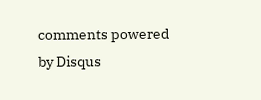comments powered by Disqus